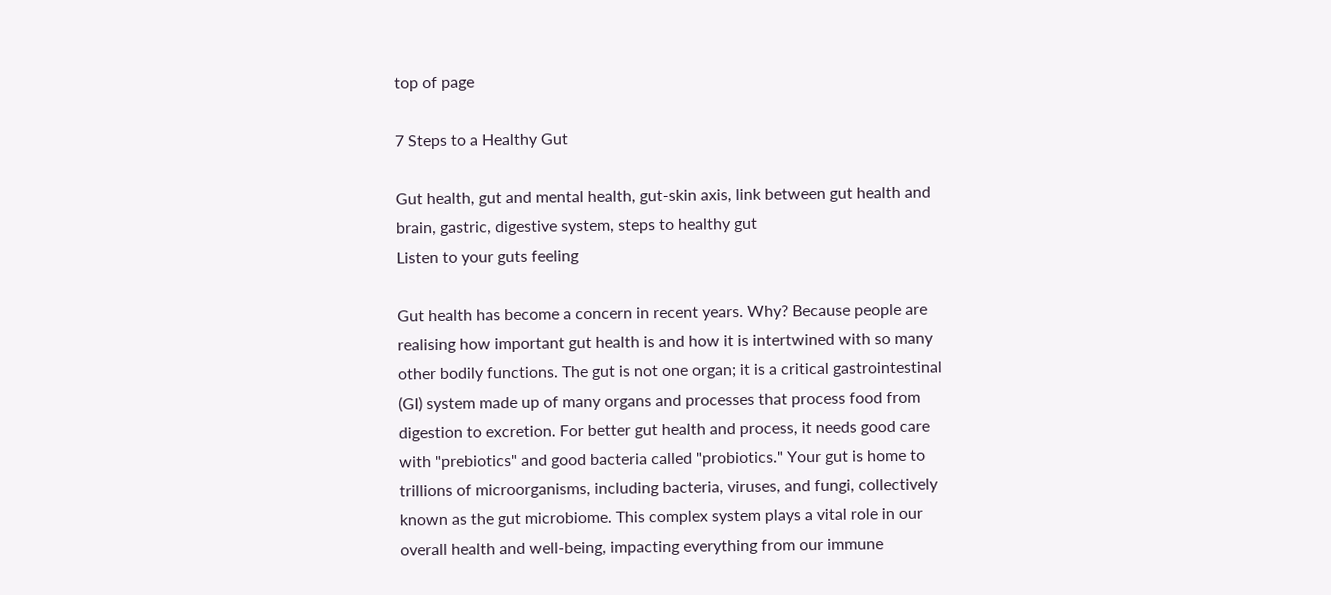top of page

7 Steps to a Healthy Gut

Gut health, gut and mental health, gut-skin axis, link between gut health and brain, gastric, digestive system, steps to healthy gut
Listen to your guts feeling

Gut health has become a concern in recent years. Why? Because people are realising how important gut health is and how it is intertwined with so many other bodily functions. The gut is not one organ; it is a critical gastrointestinal (GI) system made up of many organs and processes that process food from digestion to excretion. For better gut health and process, it needs good care with "prebiotics" and good bacteria called "probiotics." Your gut is home to trillions of microorganisms, including bacteria, viruses, and fungi, collectively known as the gut microbiome. This complex system plays a vital role in our overall health and well-being, impacting everything from our immune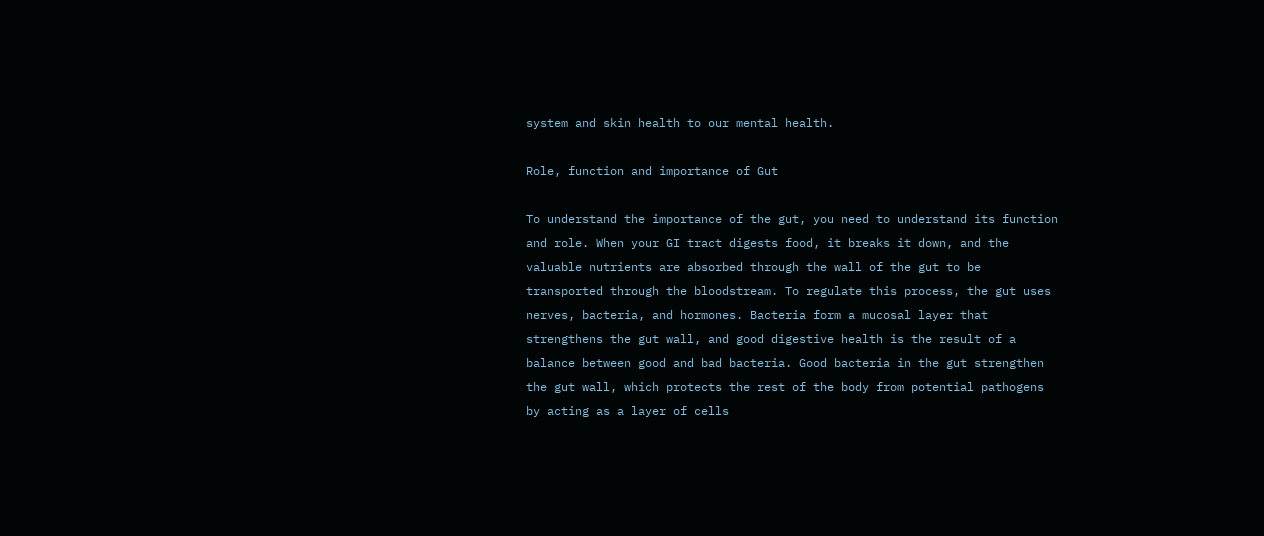system and skin health to our mental health.

Role, function and importance of Gut

To understand the importance of the gut, you need to understand its function and role. When your GI tract digests food, it breaks it down, and the valuable nutrients are absorbed through the wall of the gut to be transported through the bloodstream. To regulate this process, the gut uses nerves, bacteria, and hormones. Bacteria form a mucosal layer that strengthens the gut wall, and good digestive health is the result of a balance between good and bad bacteria. Good bacteria in the gut strengthen the gut wall, which protects the rest of the body from potential pathogens by acting as a layer of cells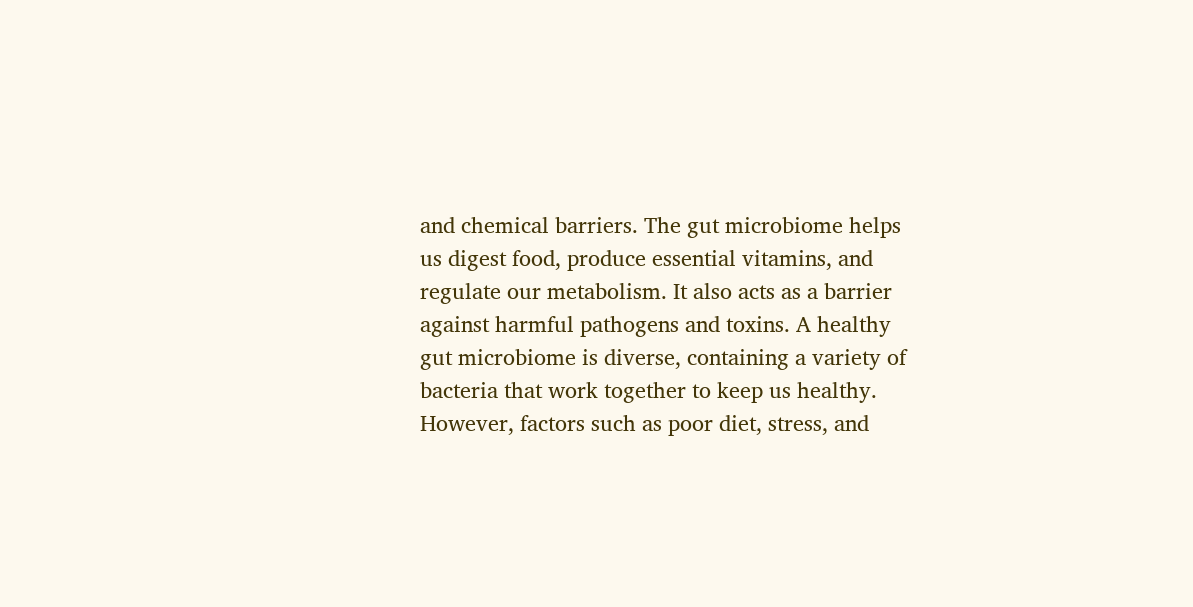and chemical barriers. The gut microbiome helps us digest food, produce essential vitamins, and regulate our metabolism. It also acts as a barrier against harmful pathogens and toxins. A healthy gut microbiome is diverse, containing a variety of bacteria that work together to keep us healthy. However, factors such as poor diet, stress, and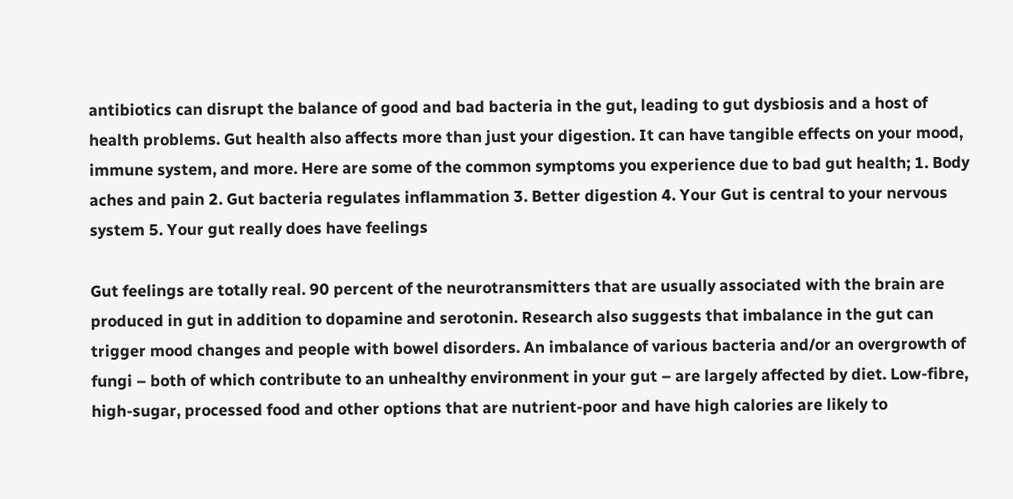antibiotics can disrupt the balance of good and bad bacteria in the gut, leading to gut dysbiosis and a host of health problems. Gut health also affects more than just your digestion. It can have tangible effects on your mood, immune system, and more. Here are some of the common symptoms you experience due to bad gut health; 1. Body aches and pain 2. Gut bacteria regulates inflammation 3. Better digestion 4. Your Gut is central to your nervous system 5. Your gut really does have feelings

Gut feelings are totally real. 90 percent of the neurotransmitters that are usually associated with the brain are produced in gut in addition to dopamine and serotonin. Research also suggests that imbalance in the gut can trigger mood changes and people with bowel disorders. An imbalance of various bacteria and/or an overgrowth of fungi – both of which contribute to an unhealthy environment in your gut – are largely affected by diet. Low-fibre, high-sugar, processed food and other options that are nutrient-poor and have high calories are likely to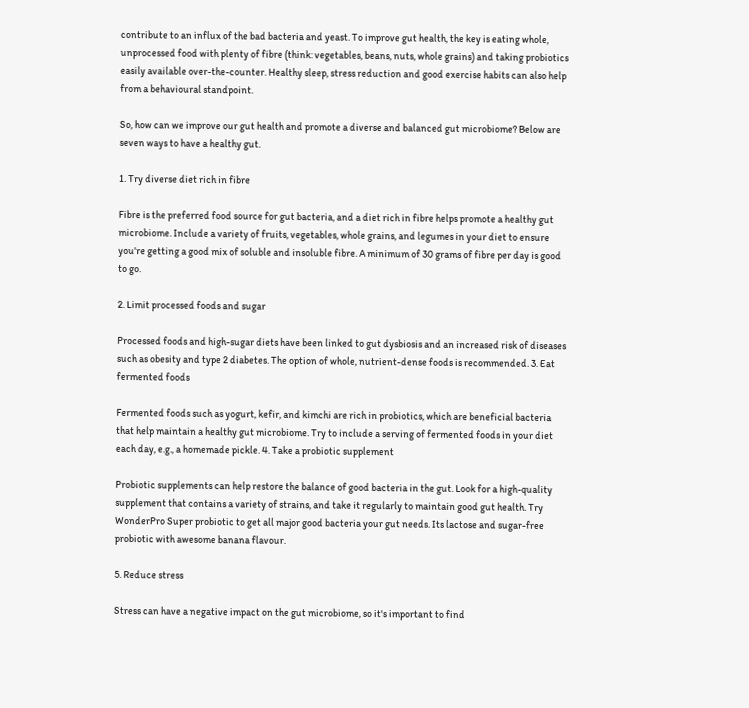contribute to an influx of the bad bacteria and yeast. To improve gut health, the key is eating whole, unprocessed food with plenty of fibre (think: vegetables, beans, nuts, whole grains) and taking probiotics easily available over-the-counter. Healthy sleep, stress reduction and good exercise habits can also help from a behavioural standpoint.

So, how can we improve our gut health and promote a diverse and balanced gut microbiome? Below are seven ways to have a healthy gut.

1. Try diverse diet rich in fibre

Fibre is the preferred food source for gut bacteria, and a diet rich in fibre helps promote a healthy gut microbiome. Include a variety of fruits, vegetables, whole grains, and legumes in your diet to ensure you're getting a good mix of soluble and insoluble fibre. A minimum of 30 grams of fibre per day is good to go.

2. Limit processed foods and sugar

Processed foods and high-sugar diets have been linked to gut dysbiosis and an increased risk of diseases such as obesity and type 2 diabetes. The option of whole, nutrient-dense foods is recommended. 3. Eat fermented foods

Fermented foods such as yogurt, kefir, and kimchi are rich in probiotics, which are beneficial bacteria that help maintain a healthy gut microbiome. Try to include a serving of fermented foods in your diet each day, e.g., a homemade pickle. 4. Take a probiotic supplement

Probiotic supplements can help restore the balance of good bacteria in the gut. Look for a high-quality supplement that contains a variety of strains, and take it regularly to maintain good gut health. Try WonderPro Super probiotic to get all major good bacteria your gut needs. Its lactose and sugar-free probiotic with awesome banana flavour.

5. Reduce stress

Stress can have a negative impact on the gut microbiome, so it's important to find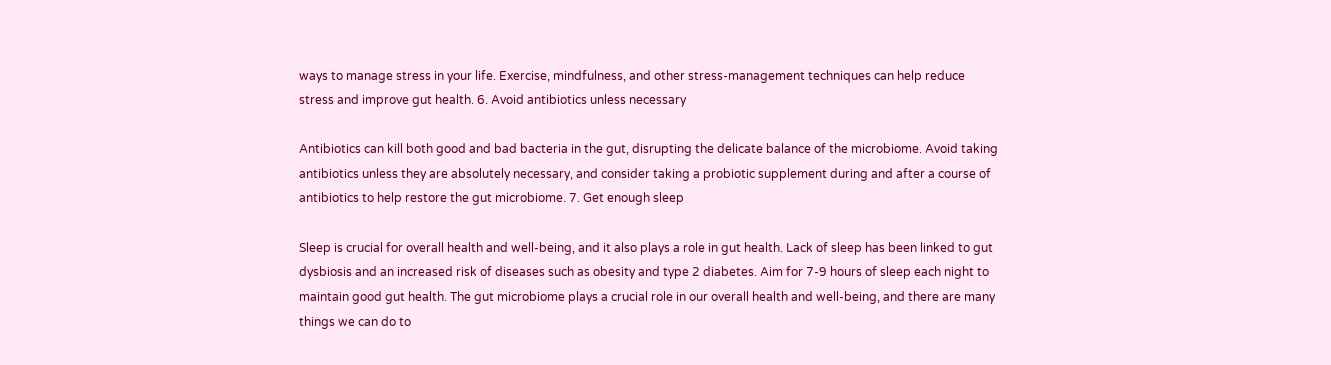ways to manage stress in your life. Exercise, mindfulness, and other stress-management techniques can help reduce stress and improve gut health. 6. Avoid antibiotics unless necessary

Antibiotics can kill both good and bad bacteria in the gut, disrupting the delicate balance of the microbiome. Avoid taking antibiotics unless they are absolutely necessary, and consider taking a probiotic supplement during and after a course of antibiotics to help restore the gut microbiome. 7. Get enough sleep

Sleep is crucial for overall health and well-being, and it also plays a role in gut health. Lack of sleep has been linked to gut dysbiosis and an increased risk of diseases such as obesity and type 2 diabetes. Aim for 7-9 hours of sleep each night to maintain good gut health. The gut microbiome plays a crucial role in our overall health and well-being, and there are many things we can do to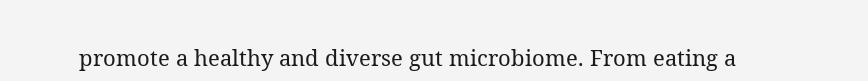promote a healthy and diverse gut microbiome. From eating a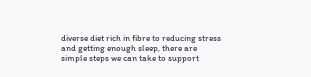diverse diet rich in fibre to reducing stress and getting enough sleep, there are simple steps we can take to support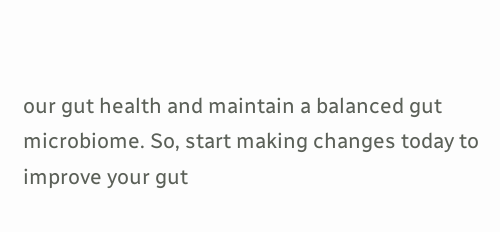our gut health and maintain a balanced gut microbiome. So, start making changes today to improve your gut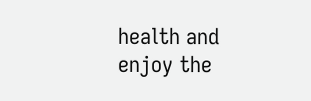health and enjoy the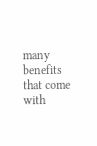many benefits that come with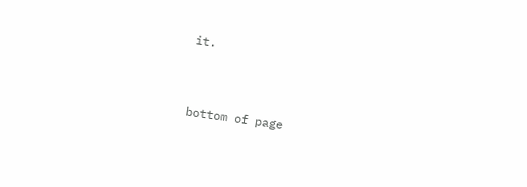it.


bottom of page